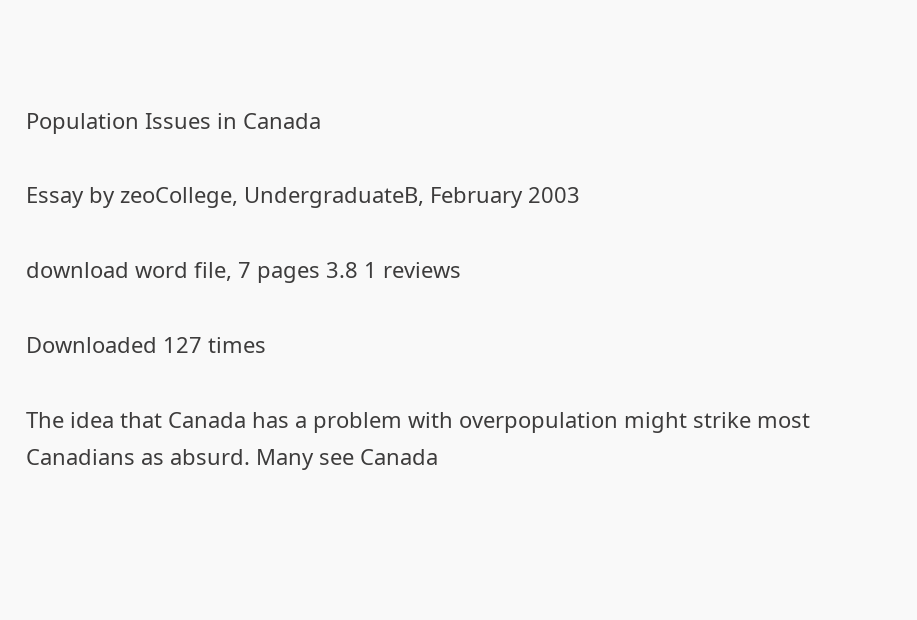Population Issues in Canada

Essay by zeoCollege, UndergraduateB, February 2003

download word file, 7 pages 3.8 1 reviews

Downloaded 127 times

The idea that Canada has a problem with overpopulation might strike most Canadians as absurd. Many see Canada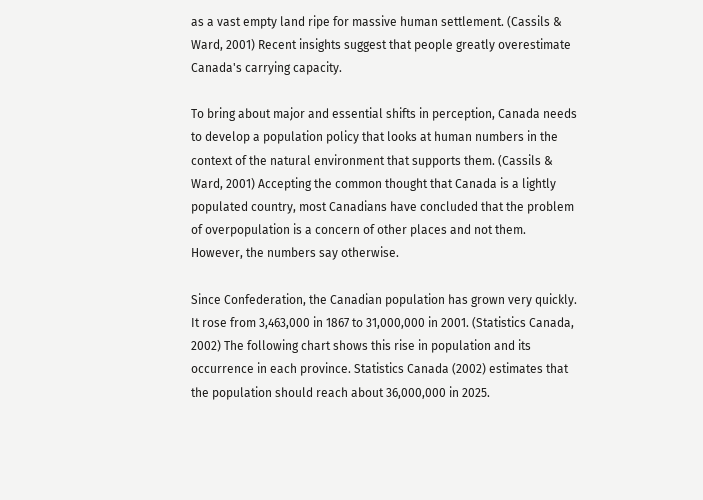as a vast empty land ripe for massive human settlement. (Cassils & Ward, 2001) Recent insights suggest that people greatly overestimate Canada's carrying capacity.

To bring about major and essential shifts in perception, Canada needs to develop a population policy that looks at human numbers in the context of the natural environment that supports them. (Cassils & Ward, 2001) Accepting the common thought that Canada is a lightly populated country, most Canadians have concluded that the problem of overpopulation is a concern of other places and not them. However, the numbers say otherwise.

Since Confederation, the Canadian population has grown very quickly. It rose from 3,463,000 in 1867 to 31,000,000 in 2001. (Statistics Canada, 2002) The following chart shows this rise in population and its occurrence in each province. Statistics Canada (2002) estimates that the population should reach about 36,000,000 in 2025.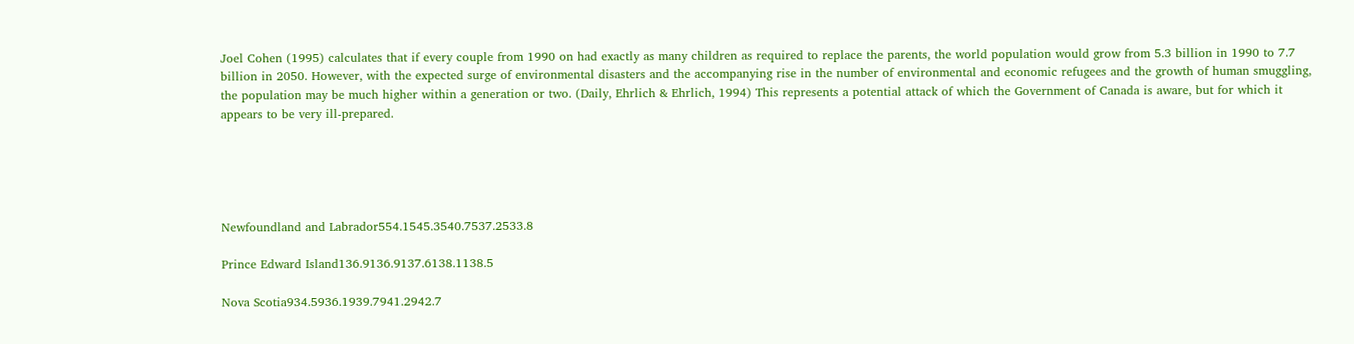Joel Cohen (1995) calculates that if every couple from 1990 on had exactly as many children as required to replace the parents, the world population would grow from 5.3 billion in 1990 to 7.7 billion in 2050. However, with the expected surge of environmental disasters and the accompanying rise in the number of environmental and economic refugees and the growth of human smuggling, the population may be much higher within a generation or two. (Daily, Ehrlich & Ehrlich, 1994) This represents a potential attack of which the Government of Canada is aware, but for which it appears to be very ill-prepared.





Newfoundland and Labrador554.1545.3540.7537.2533.8

Prince Edward Island136.9136.9137.6138.1138.5

Nova Scotia934.5936.1939.7941.2942.7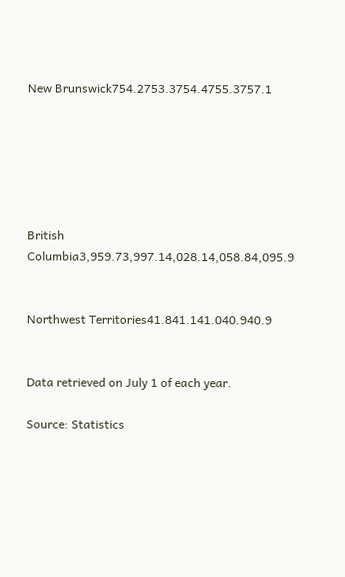New Brunswick754.2753.3754.4755.3757.1






British Columbia3,959.73,997.14,028.14,058.84,095.9


Northwest Territories41.841.141.040.940.9


Data retrieved on July 1 of each year.

Source: Statistics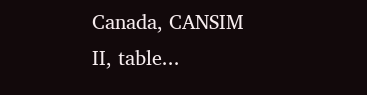Canada, CANSIM II, table...